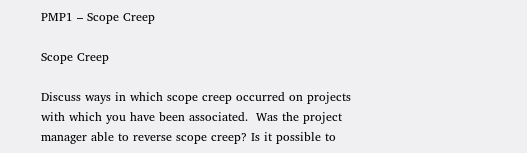PMP1 – Scope Creep

Scope Creep

Discuss ways in which scope creep occurred on projects with which you have been associated.  Was the project manager able to reverse scope creep? Is it possible to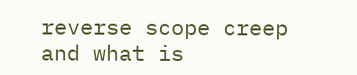reverse scope creep and what is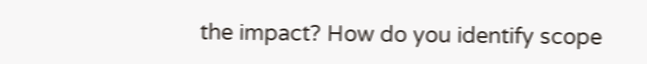the impact? How do you identify scope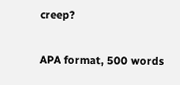creep?

APA format, 500 words